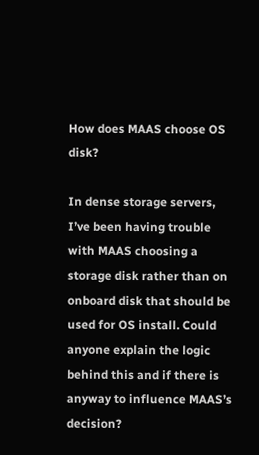How does MAAS choose OS disk?

In dense storage servers, I’ve been having trouble with MAAS choosing a storage disk rather than on onboard disk that should be used for OS install. Could anyone explain the logic behind this and if there is anyway to influence MAAS’s decision?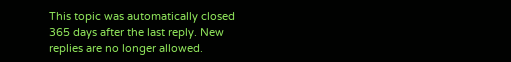This topic was automatically closed 365 days after the last reply. New replies are no longer allowed.